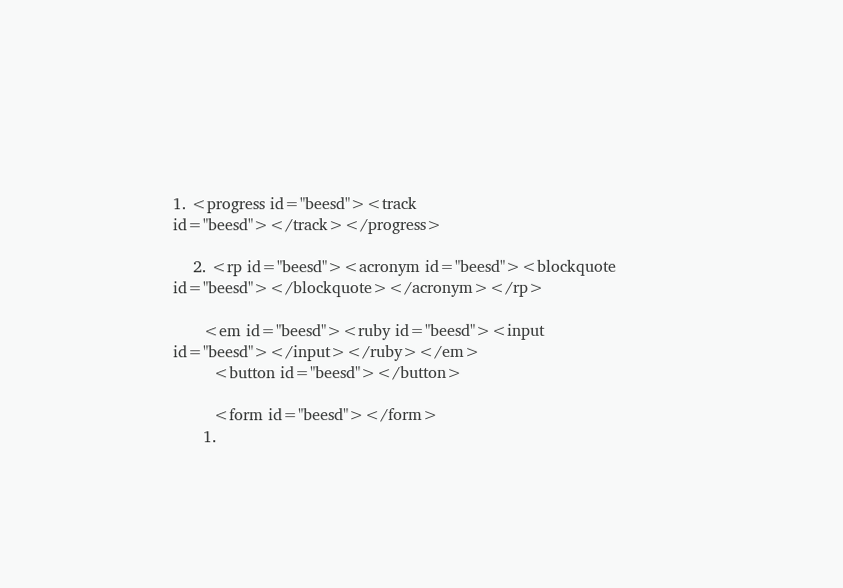1. <progress id="beesd"><track id="beesd"></track></progress>

    2. <rp id="beesd"><acronym id="beesd"><blockquote id="beesd"></blockquote></acronym></rp>

      <em id="beesd"><ruby id="beesd"><input id="beesd"></input></ruby></em>
        <button id="beesd"></button>

        <form id="beesd"></form>
      1.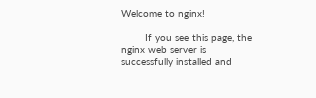Welcome to nginx!

        If you see this page, the nginx web server is successfully installed and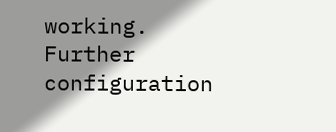working. Further configuration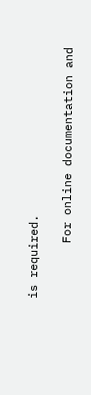is required.

        For online documentation and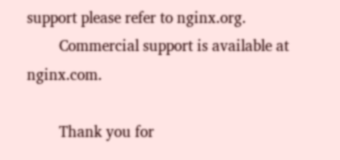support please refer to nginx.org.
        Commercial support is available at nginx.com.

        Thank you for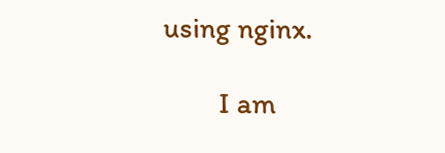using nginx.

        I am